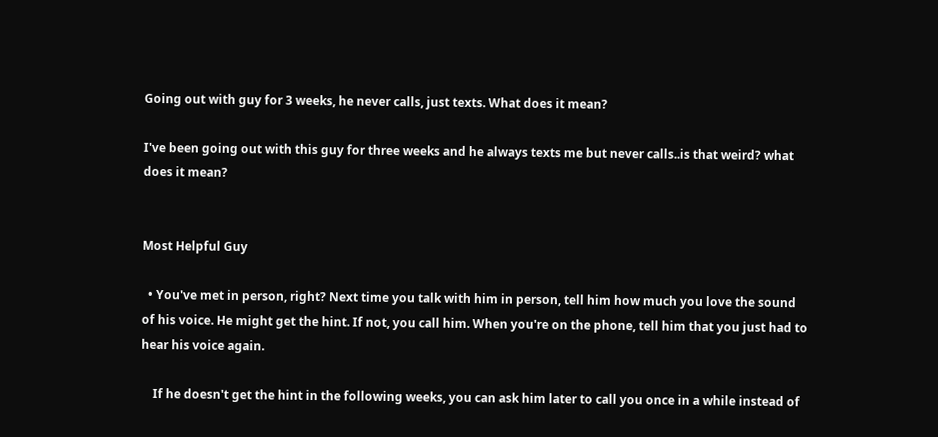Going out with guy for 3 weeks, he never calls, just texts. What does it mean?

I've been going out with this guy for three weeks and he always texts me but never calls..is that weird? what does it mean?


Most Helpful Guy

  • You've met in person, right? Next time you talk with him in person, tell him how much you love the sound of his voice. He might get the hint. If not, you call him. When you're on the phone, tell him that you just had to hear his voice again.

    If he doesn't get the hint in the following weeks, you can ask him later to call you once in a while instead of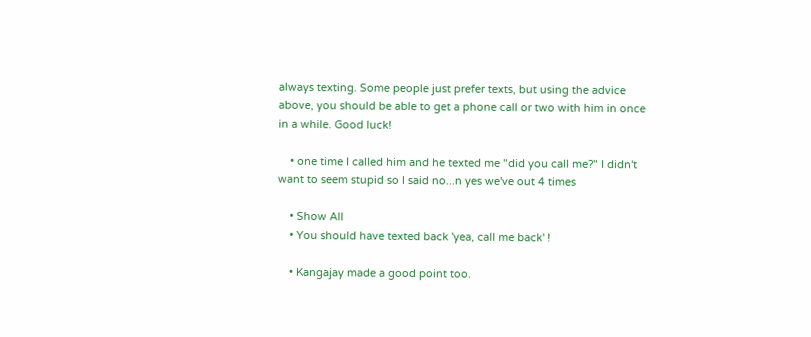always texting. Some people just prefer texts, but using the advice above, you should be able to get a phone call or two with him in once in a while. Good luck!

    • one time I called him and he texted me "did you call me?" I didn't want to seem stupid so I said no...n yes we've out 4 times

    • Show All
    • You should have texted back 'yea, call me back' !

    • Kangajay made a good point too.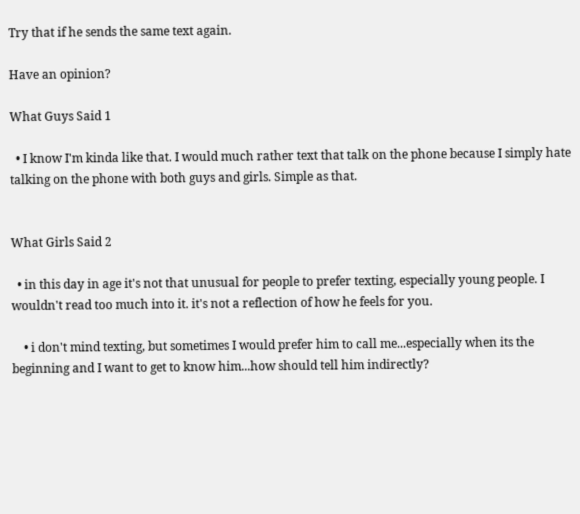Try that if he sends the same text again.

Have an opinion?

What Guys Said 1

  • I know I'm kinda like that. I would much rather text that talk on the phone because I simply hate talking on the phone with both guys and girls. Simple as that.


What Girls Said 2

  • in this day in age it's not that unusual for people to prefer texting, especially young people. I wouldn't read too much into it. it's not a reflection of how he feels for you.

    • i don't mind texting, but sometimes I would prefer him to call me...especially when its the beginning and I want to get to know him...how should tell him indirectly?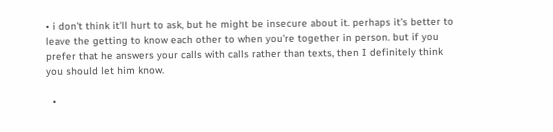• i don't think it'll hurt to ask, but he might be insecure about it. perhaps it's better to leave the getting to know each other to when you're together in person. but if you prefer that he answers your calls with calls rather than texts, then I definitely think you should let him know.

  •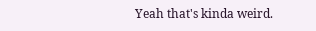Yeah that's kinda weird.